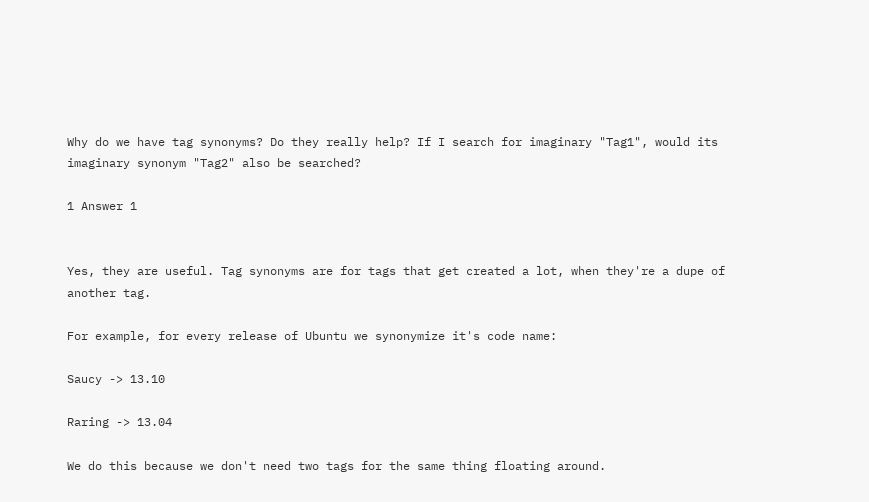Why do we have tag synonyms? Do they really help? If I search for imaginary "Tag1", would its imaginary synonym "Tag2" also be searched?

1 Answer 1


Yes, they are useful. Tag synonyms are for tags that get created a lot, when they're a dupe of another tag.

For example, for every release of Ubuntu we synonymize it's code name:

Saucy -> 13.10

Raring -> 13.04

We do this because we don't need two tags for the same thing floating around.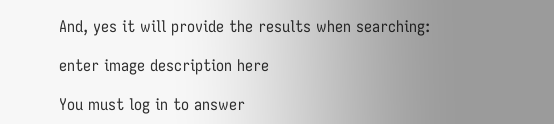And, yes it will provide the results when searching:

enter image description here

You must log in to answer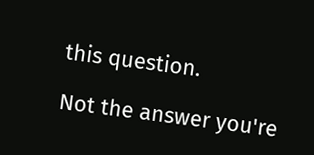this question.

Not the answer you're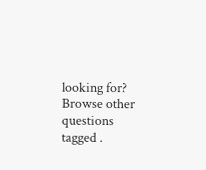looking for? Browse other questions tagged .